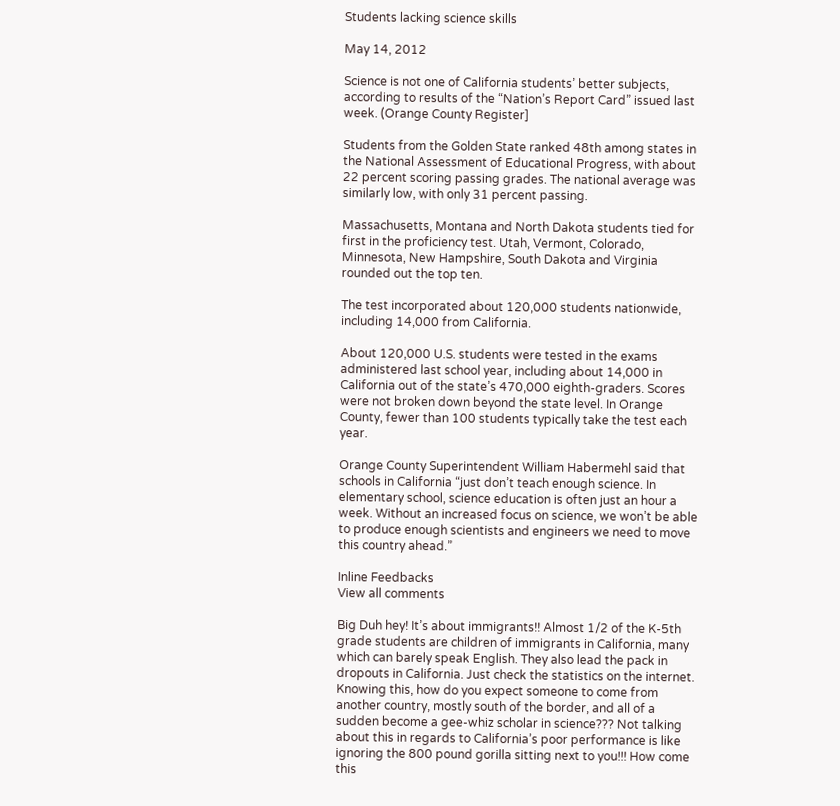Students lacking science skills

May 14, 2012

Science is not one of California students’ better subjects, according to results of the “Nation’s Report Card” issued last week. (Orange County Register]

Students from the Golden State ranked 48th among states in the National Assessment of Educational Progress, with about 22 percent scoring passing grades. The national average was similarly low, with only 31 percent passing.

Massachusetts, Montana and North Dakota students tied for first in the proficiency test. Utah, Vermont, Colorado, Minnesota, New Hampshire, South Dakota and Virginia rounded out the top ten.

The test incorporated about 120,000 students nationwide, including 14,000 from California.

About 120,000 U.S. students were tested in the exams administered last school year, including about 14,000 in California out of the state’s 470,000 eighth-graders. Scores were not broken down beyond the state level. In Orange County, fewer than 100 students typically take the test each year.

Orange County Superintendent William Habermehl said that schools in California “just don’t teach enough science. In elementary school, science education is often just an hour a week. Without an increased focus on science, we won’t be able to produce enough scientists and engineers we need to move this country ahead.”

Inline Feedbacks
View all comments

Big Duh hey! It’s about immigrants!! Almost 1/2 of the K-5th grade students are children of immigrants in California, many which can barely speak English. They also lead the pack in dropouts in California. Just check the statistics on the internet. Knowing this, how do you expect someone to come from another country, mostly south of the border, and all of a sudden become a gee-whiz scholar in science??? Not talking about this in regards to California’s poor performance is like ignoring the 800 pound gorilla sitting next to you!!! How come this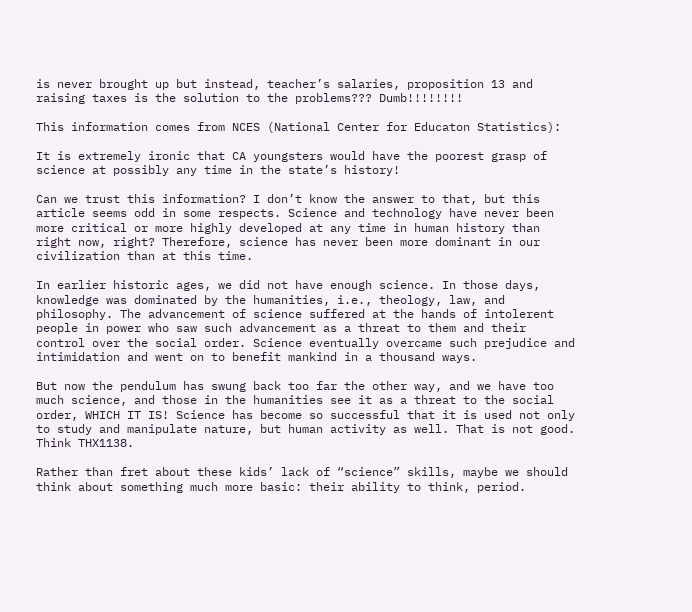is never brought up but instead, teacher’s salaries, proposition 13 and raising taxes is the solution to the problems??? Dumb!!!!!!!!

This information comes from NCES (National Center for Educaton Statistics):

It is extremely ironic that CA youngsters would have the poorest grasp of science at possibly any time in the state’s history!

Can we trust this information? I don’t know the answer to that, but this article seems odd in some respects. Science and technology have never been more critical or more highly developed at any time in human history than right now, right? Therefore, science has never been more dominant in our civilization than at this time.

In earlier historic ages, we did not have enough science. In those days, knowledge was dominated by the humanities, i.e., theology, law, and philosophy. The advancement of science suffered at the hands of intolerent people in power who saw such advancement as a threat to them and their control over the social order. Science eventually overcame such prejudice and intimidation and went on to benefit mankind in a thousand ways.

But now the pendulum has swung back too far the other way, and we have too much science, and those in the humanities see it as a threat to the social order, WHICH IT IS! Science has become so successful that it is used not only to study and manipulate nature, but human activity as well. That is not good. Think THX1138.

Rather than fret about these kids’ lack of “science” skills, maybe we should think about something much more basic: their ability to think, period.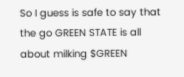So I guess is safe to say that the go GREEN STATE is all about milking $GREEN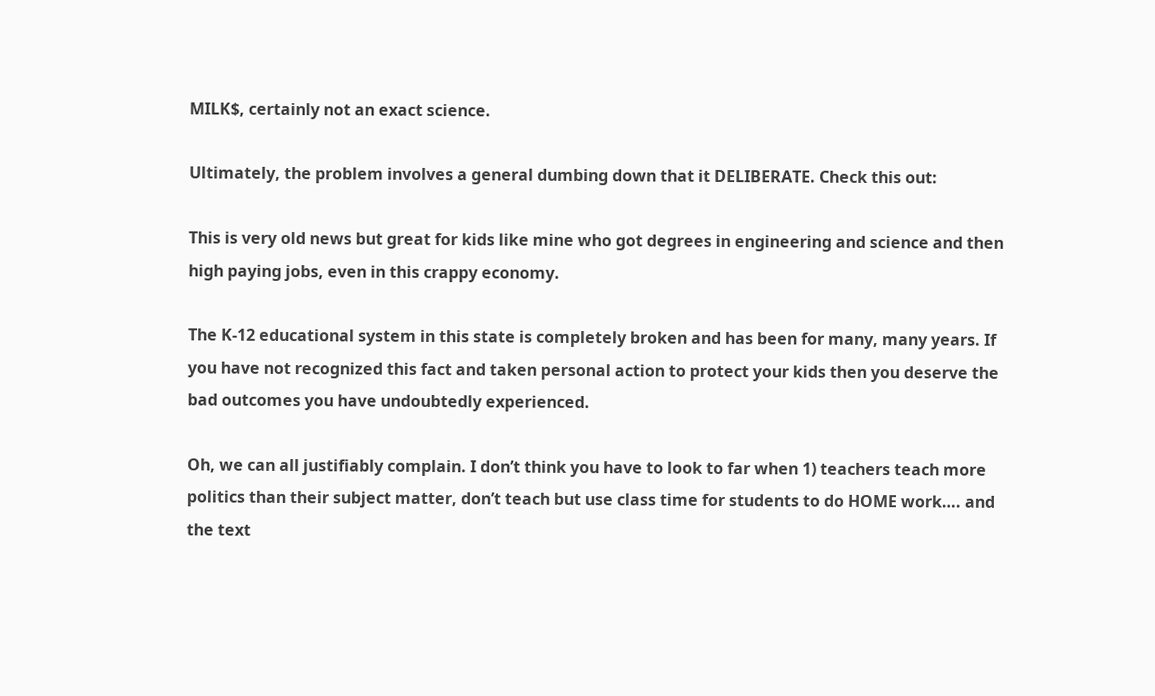MILK$, certainly not an exact science.

Ultimately, the problem involves a general dumbing down that it DELIBERATE. Check this out:

This is very old news but great for kids like mine who got degrees in engineering and science and then high paying jobs, even in this crappy economy.

The K-12 educational system in this state is completely broken and has been for many, many years. If you have not recognized this fact and taken personal action to protect your kids then you deserve the bad outcomes you have undoubtedly experienced.

Oh, we can all justifiably complain. I don’t think you have to look to far when 1) teachers teach more politics than their subject matter, don’t teach but use class time for students to do HOME work…. and the text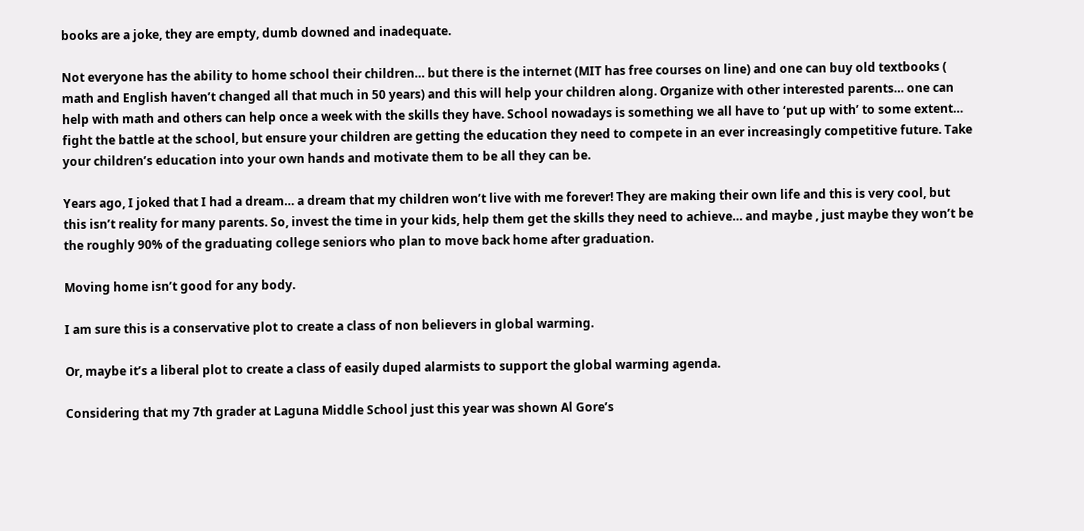books are a joke, they are empty, dumb downed and inadequate.

Not everyone has the ability to home school their children… but there is the internet (MIT has free courses on line) and one can buy old textbooks ( math and English haven’t changed all that much in 50 years) and this will help your children along. Organize with other interested parents… one can help with math and others can help once a week with the skills they have. School nowadays is something we all have to ‘put up with’ to some extent… fight the battle at the school, but ensure your children are getting the education they need to compete in an ever increasingly competitive future. Take your children’s education into your own hands and motivate them to be all they can be.

Years ago, I joked that I had a dream… a dream that my children won’t live with me forever! They are making their own life and this is very cool, but this isn’t reality for many parents. So, invest the time in your kids, help them get the skills they need to achieve… and maybe , just maybe they won’t be the roughly 90% of the graduating college seniors who plan to move back home after graduation.

Moving home isn’t good for any body.

I am sure this is a conservative plot to create a class of non believers in global warming.

Or, maybe it’s a liberal plot to create a class of easily duped alarmists to support the global warming agenda.

Considering that my 7th grader at Laguna Middle School just this year was shown Al Gore’s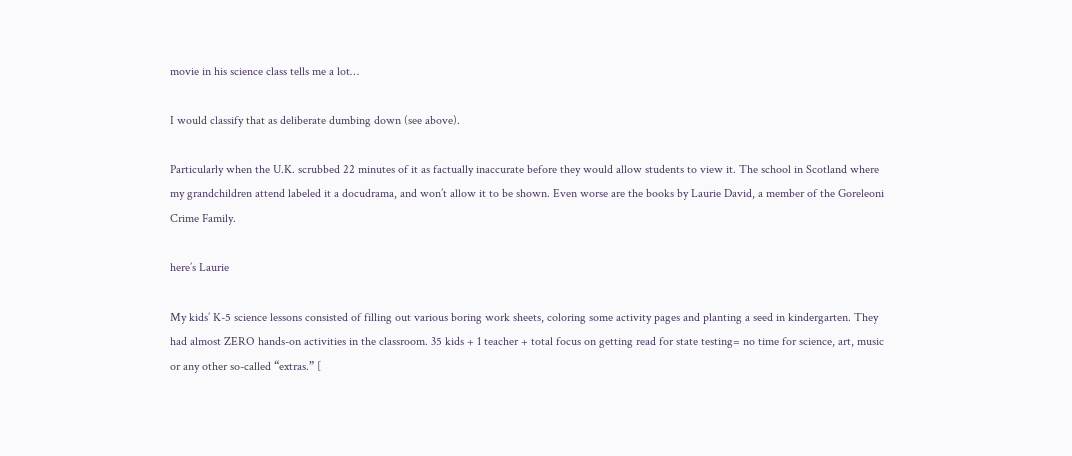movie in his science class tells me a lot…

I would classify that as deliberate dumbing down (see above).

Particularly when the U.K. scrubbed 22 minutes of it as factually inaccurate before they would allow students to view it. The school in Scotland where my grandchildren attend labeled it a docudrama, and won’t allow it to be shown. Even worse are the books by Laurie David, a member of the Goreleoni Crime Family.

here’s Laurie

My kids’ K-5 science lessons consisted of filling out various boring work sheets, coloring some activity pages and planting a seed in kindergarten. They had almost ZERO hands-on activities in the classroom. 35 kids + 1 teacher + total focus on getting read for state testing= no time for science, art, music or any other so-called “extras.” [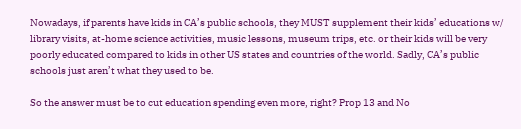Nowadays, if parents have kids in CA’s public schools, they MUST supplement their kids’ educations w/ library visits, at-home science activities, music lessons, museum trips, etc. or their kids will be very poorly educated compared to kids in other US states and countries of the world. Sadly, CA’s public schools just aren’t what they used to be.

So the answer must be to cut education spending even more, right? Prop 13 and No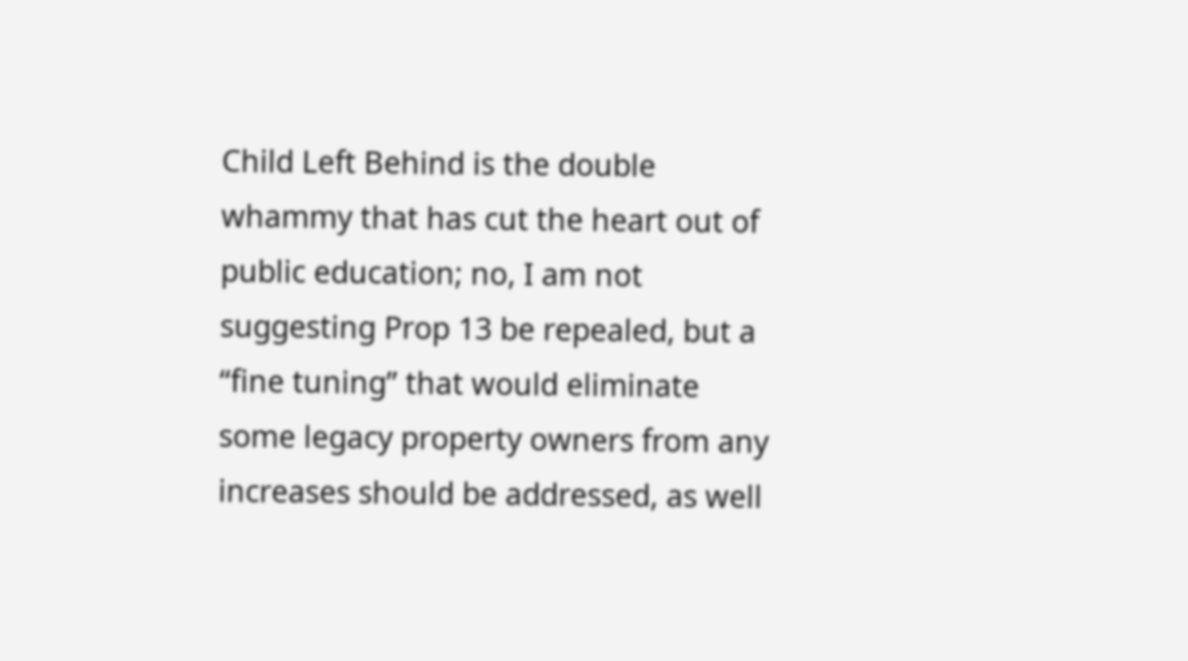Child Left Behind is the double whammy that has cut the heart out of public education; no, I am not suggesting Prop 13 be repealed, but a “fine tuning” that would eliminate some legacy property owners from any increases should be addressed, as well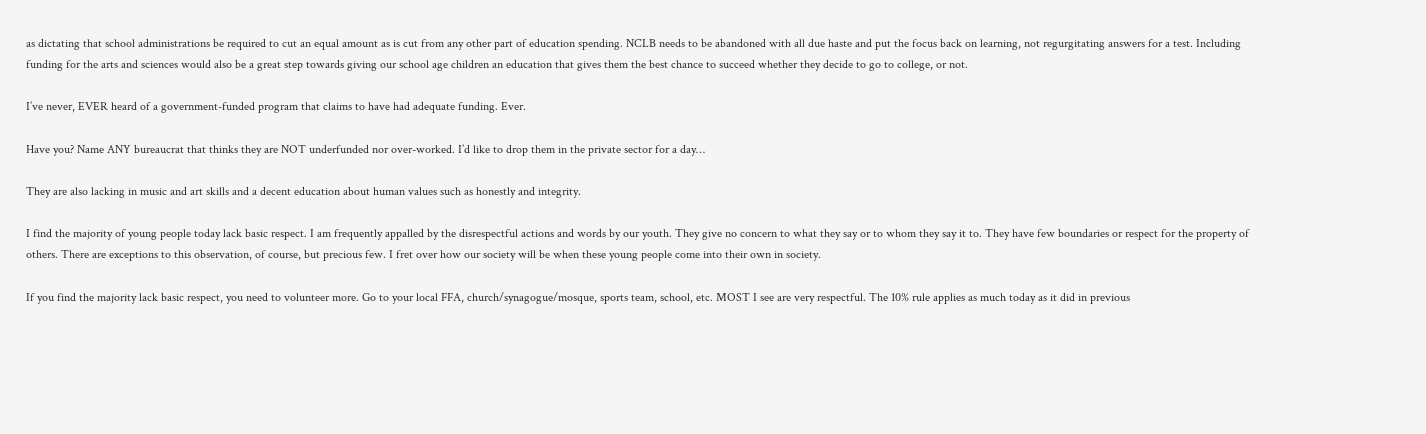as dictating that school administrations be required to cut an equal amount as is cut from any other part of education spending. NCLB needs to be abandoned with all due haste and put the focus back on learning, not regurgitating answers for a test. Including funding for the arts and sciences would also be a great step towards giving our school age children an education that gives them the best chance to succeed whether they decide to go to college, or not.

I’ve never, EVER heard of a government-funded program that claims to have had adequate funding. Ever.

Have you? Name ANY bureaucrat that thinks they are NOT underfunded nor over-worked. I’d like to drop them in the private sector for a day…

They are also lacking in music and art skills and a decent education about human values such as honestly and integrity.

I find the majority of young people today lack basic respect. I am frequently appalled by the disrespectful actions and words by our youth. They give no concern to what they say or to whom they say it to. They have few boundaries or respect for the property of others. There are exceptions to this observation, of course, but precious few. I fret over how our society will be when these young people come into their own in society.

If you find the majority lack basic respect, you need to volunteer more. Go to your local FFA, church/synagogue/mosque, sports team, school, etc. MOST I see are very respectful. The 10% rule applies as much today as it did in previous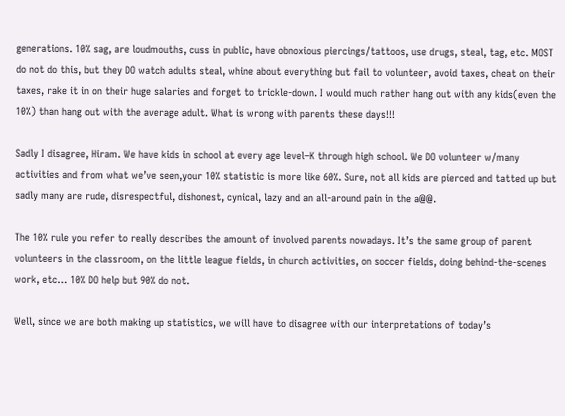generations. 10% sag, are loudmouths, cuss in public, have obnoxious piercings/tattoos, use drugs, steal, tag, etc. MOST do not do this, but they DO watch adults steal, whine about everything but fail to volunteer, avoid taxes, cheat on their taxes, rake it in on their huge salaries and forget to trickle-down. I would much rather hang out with any kids(even the 10%) than hang out with the average adult. What is wrong with parents these days!!!

Sadly I disagree, Hiram. We have kids in school at every age level–K through high school. We DO volunteer w/many activities and from what we’ve seen,your 10% statistic is more like 60%. Sure, not all kids are pierced and tatted up but sadly many are rude, disrespectful, dishonest, cynical, lazy and an all-around pain in the a@@.

The 10% rule you refer to really describes the amount of involved parents nowadays. It’s the same group of parent volunteers in the classroom, on the little league fields, in church activities, on soccer fields, doing behind-the-scenes work, etc… 10% DO help but 90% do not.

Well, since we are both making up statistics, we will have to disagree with our interpretations of today’s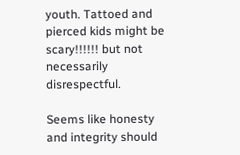youth. Tattoed and pierced kids might be scary!!!!!! but not necessarily disrespectful.

Seems like honesty and integrity should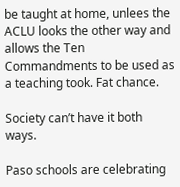be taught at home, unlees the ACLU looks the other way and allows the Ten Commandments to be used as a teaching took. Fat chance.

Society can’t have it both ways.

Paso schools are celebrating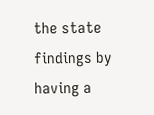the state findings by having a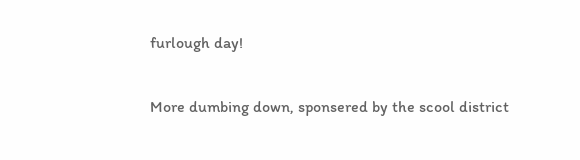furlough day!

More dumbing down, sponsered by the scool district